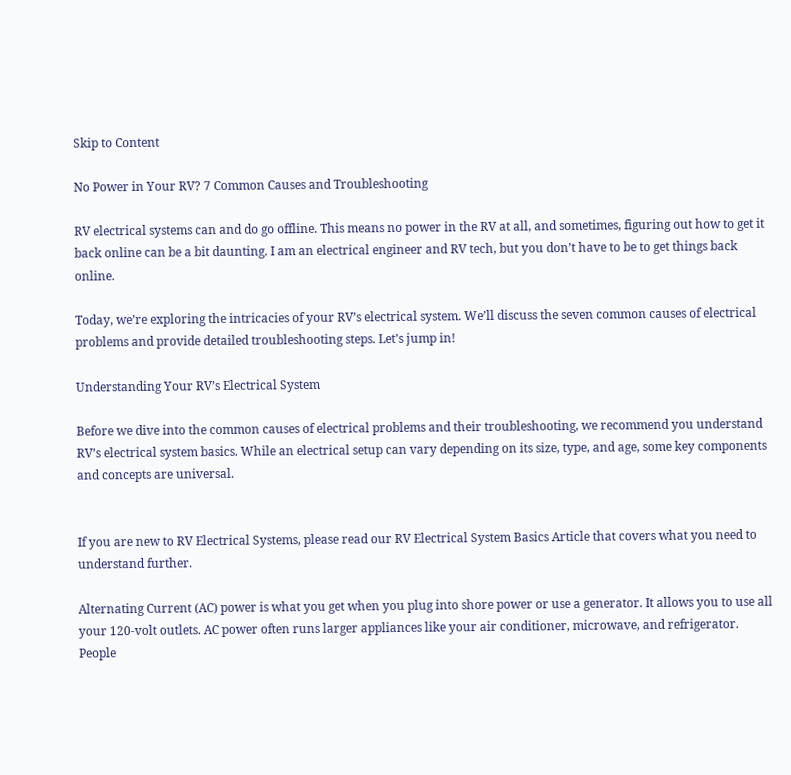Skip to Content

No Power in Your RV? 7 Common Causes and Troubleshooting

RV electrical systems can and do go offline. This means no power in the RV at all, and sometimes, figuring out how to get it back online can be a bit daunting. I am an electrical engineer and RV tech, but you don’t have to be to get things back online.

Today, we’re exploring the intricacies of your RV’s electrical system. We’ll discuss the seven common causes of electrical problems and provide detailed troubleshooting steps. Let’s jump in!

Understanding Your RV’s Electrical System

Before we dive into the common causes of electrical problems and their troubleshooting, we recommend you understand RV’s electrical system basics. While an electrical setup can vary depending on its size, type, and age, some key components and concepts are universal.


If you are new to RV Electrical Systems, please read our RV Electrical System Basics Article that covers what you need to understand further.

Alternating Current (AC) power is what you get when you plug into shore power or use a generator. It allows you to use all your 120-volt outlets. AC power often runs larger appliances like your air conditioner, microwave, and refrigerator. People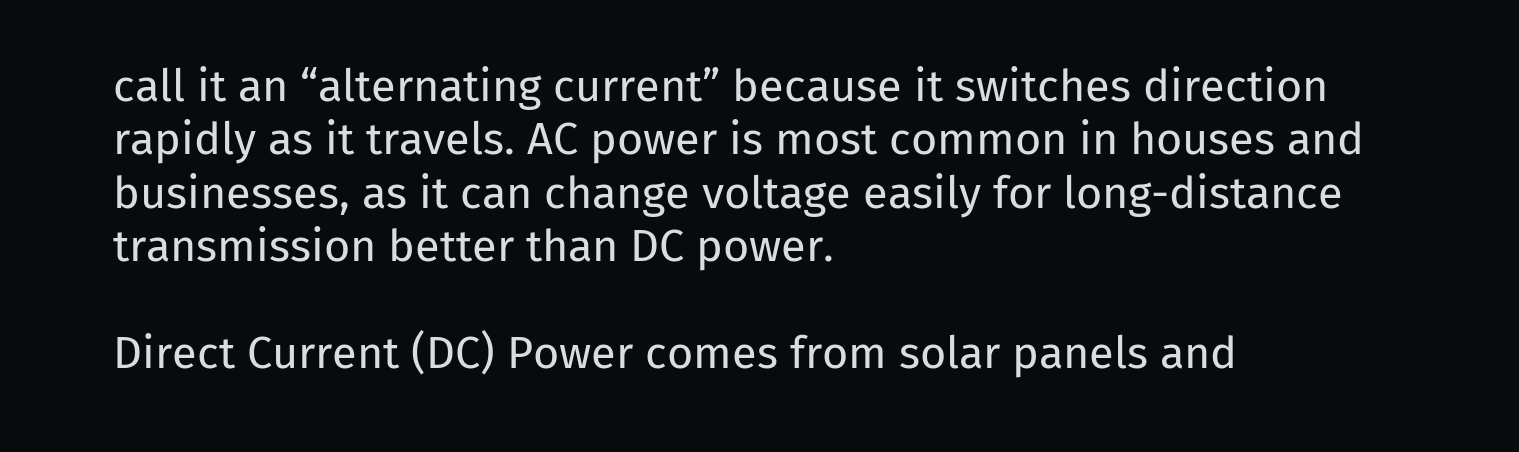call it an “alternating current” because it switches direction rapidly as it travels. AC power is most common in houses and businesses, as it can change voltage easily for long-distance transmission better than DC power.

Direct Current (DC) Power comes from solar panels and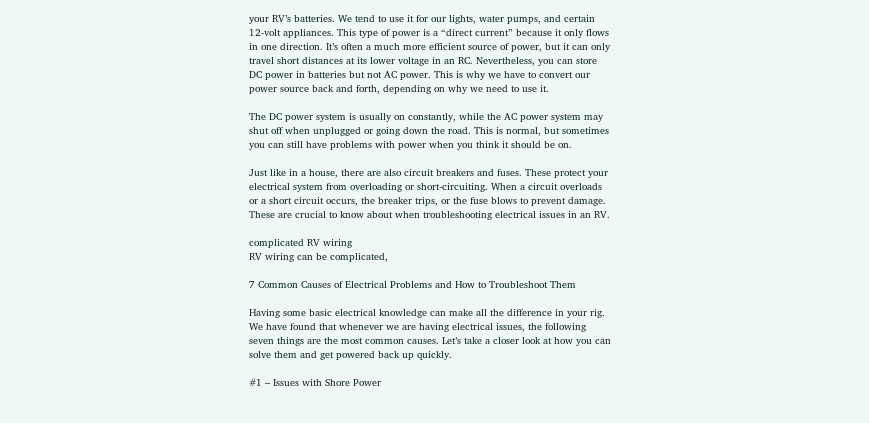your RV’s batteries. We tend to use it for our lights, water pumps, and certain 12-volt appliances. This type of power is a “direct current” because it only flows in one direction. It’s often a much more efficient source of power, but it can only travel short distances at its lower voltage in an RC. Nevertheless, you can store DC power in batteries but not AC power. This is why we have to convert our power source back and forth, depending on why we need to use it.

The DC power system is usually on constantly, while the AC power system may shut off when unplugged or going down the road. This is normal, but sometimes you can still have problems with power when you think it should be on.

Just like in a house, there are also circuit breakers and fuses. These protect your electrical system from overloading or short-circuiting. When a circuit overloads or a short circuit occurs, the breaker trips, or the fuse blows to prevent damage. These are crucial to know about when troubleshooting electrical issues in an RV.

complicated RV wiring
RV wiring can be complicated,

7 Common Causes of Electrical Problems and How to Troubleshoot Them

Having some basic electrical knowledge can make all the difference in your rig. We have found that whenever we are having electrical issues, the following seven things are the most common causes. Let’s take a closer look at how you can solve them and get powered back up quickly.

#1 – Issues with Shore Power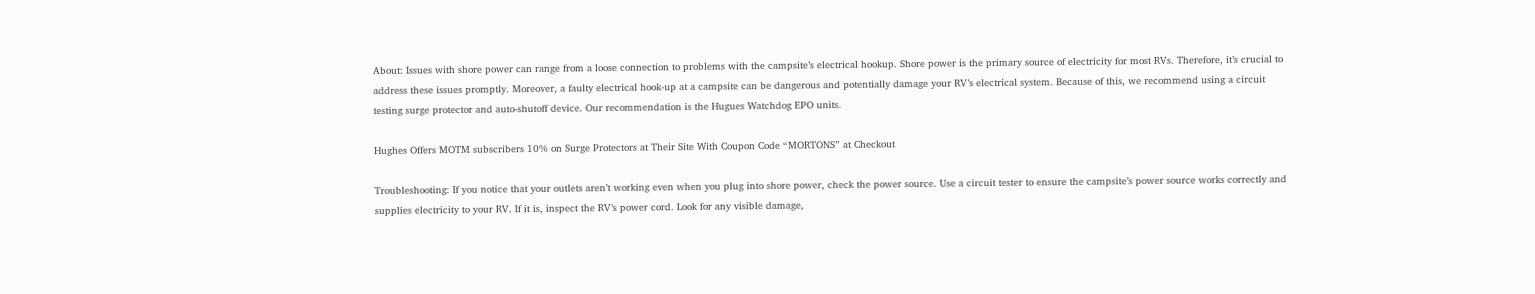About: Issues with shore power can range from a loose connection to problems with the campsite’s electrical hookup. Shore power is the primary source of electricity for most RVs. Therefore, it’s crucial to address these issues promptly. Moreover, a faulty electrical hook-up at a campsite can be dangerous and potentially damage your RV’s electrical system. Because of this, we recommend using a circuit testing surge protector and auto-shutoff device. Our recommendation is the Hugues Watchdog EPO units.

Hughes Offers MOTM subscribers 10% on Surge Protectors at Their Site With Coupon Code “MORTONS” at Checkout

Troubleshooting: If you notice that your outlets aren’t working even when you plug into shore power, check the power source. Use a circuit tester to ensure the campsite’s power source works correctly and supplies electricity to your RV. If it is, inspect the RV’s power cord. Look for any visible damage,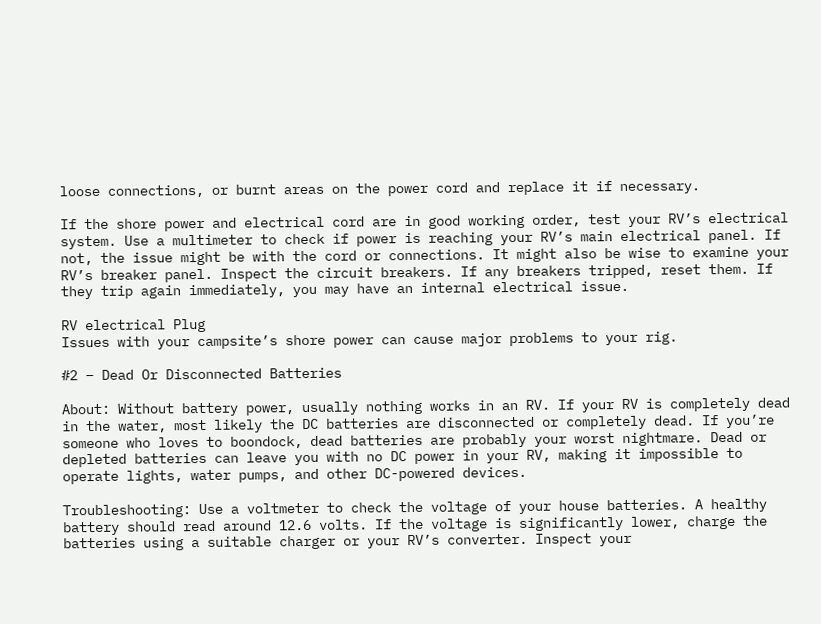loose connections, or burnt areas on the power cord and replace it if necessary.

If the shore power and electrical cord are in good working order, test your RV’s electrical system. Use a multimeter to check if power is reaching your RV’s main electrical panel. If not, the issue might be with the cord or connections. It might also be wise to examine your RV’s breaker panel. Inspect the circuit breakers. If any breakers tripped, reset them. If they trip again immediately, you may have an internal electrical issue.

RV electrical Plug
Issues with your campsite’s shore power can cause major problems to your rig.

#2 – Dead Or Disconnected Batteries

About: Without battery power, usually nothing works in an RV. If your RV is completely dead in the water, most likely the DC batteries are disconnected or completely dead. If you’re someone who loves to boondock, dead batteries are probably your worst nightmare. Dead or depleted batteries can leave you with no DC power in your RV, making it impossible to operate lights, water pumps, and other DC-powered devices.

Troubleshooting: Use a voltmeter to check the voltage of your house batteries. A healthy battery should read around 12.6 volts. If the voltage is significantly lower, charge the batteries using a suitable charger or your RV’s converter. Inspect your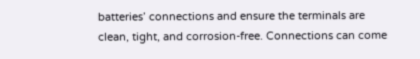batteries’ connections and ensure the terminals are clean, tight, and corrosion-free. Connections can come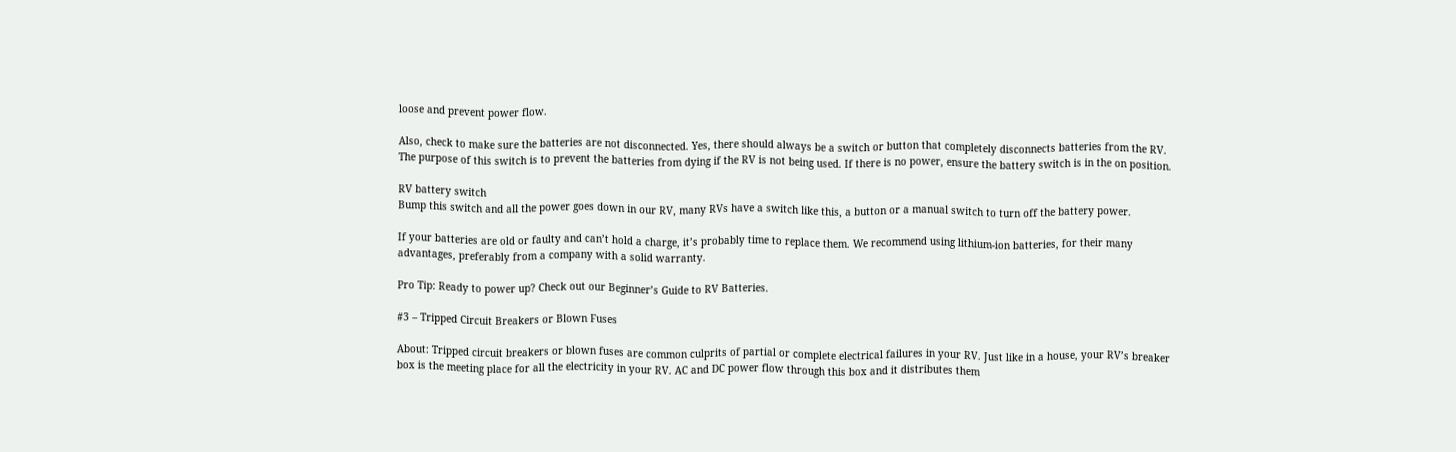loose and prevent power flow.

Also, check to make sure the batteries are not disconnected. Yes, there should always be a switch or button that completely disconnects batteries from the RV. The purpose of this switch is to prevent the batteries from dying if the RV is not being used. If there is no power, ensure the battery switch is in the on position.

RV battery switch
Bump this switch and all the power goes down in our RV, many RVs have a switch like this, a button or a manual switch to turn off the battery power.

If your batteries are old or faulty and can’t hold a charge, it’s probably time to replace them. We recommend using lithium-ion batteries, for their many advantages, preferably from a company with a solid warranty.

Pro Tip: Ready to power up? Check out our Beginner’s Guide to RV Batteries.

#3 – Tripped Circuit Breakers or Blown Fuses

About: Tripped circuit breakers or blown fuses are common culprits of partial or complete electrical failures in your RV. Just like in a house, your RV’s breaker box is the meeting place for all the electricity in your RV. AC and DC power flow through this box and it distributes them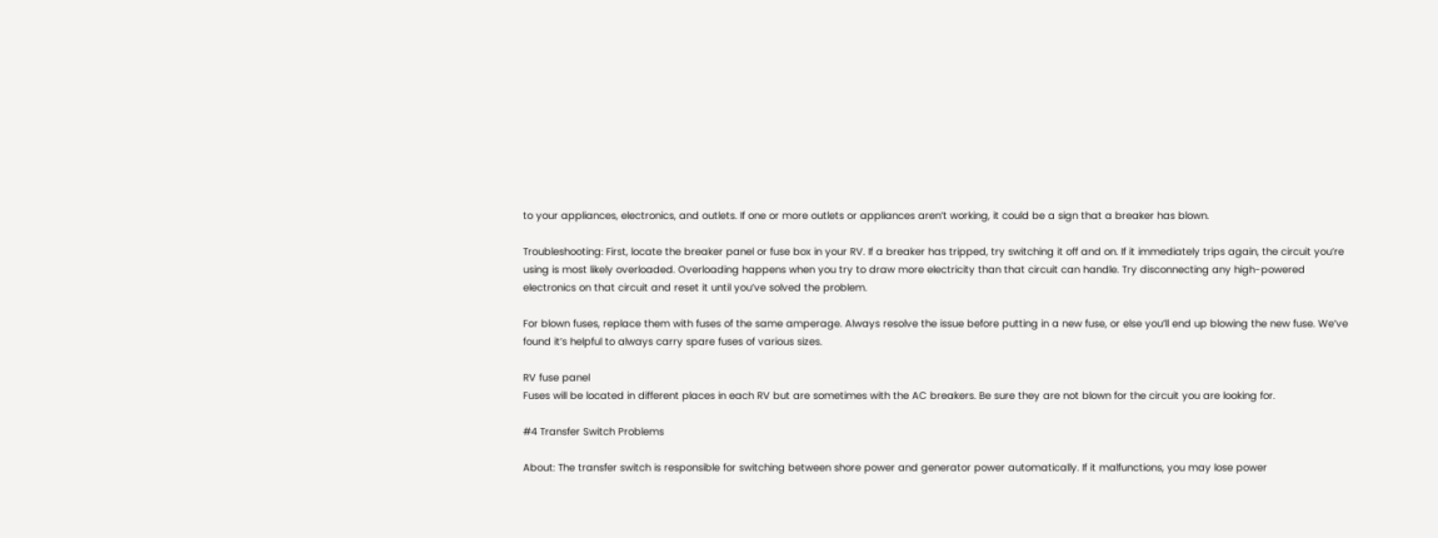to your appliances, electronics, and outlets. If one or more outlets or appliances aren’t working, it could be a sign that a breaker has blown.

Troubleshooting: First, locate the breaker panel or fuse box in your RV. If a breaker has tripped, try switching it off and on. If it immediately trips again, the circuit you’re using is most likely overloaded. Overloading happens when you try to draw more electricity than that circuit can handle. Try disconnecting any high-powered electronics on that circuit and reset it until you’ve solved the problem.

For blown fuses, replace them with fuses of the same amperage. Always resolve the issue before putting in a new fuse, or else you’ll end up blowing the new fuse. We’ve found it’s helpful to always carry spare fuses of various sizes.

RV fuse panel
Fuses will be located in different places in each RV but are sometimes with the AC breakers. Be sure they are not blown for the circuit you are looking for.

#4 Transfer Switch Problems

About: The transfer switch is responsible for switching between shore power and generator power automatically. If it malfunctions, you may lose power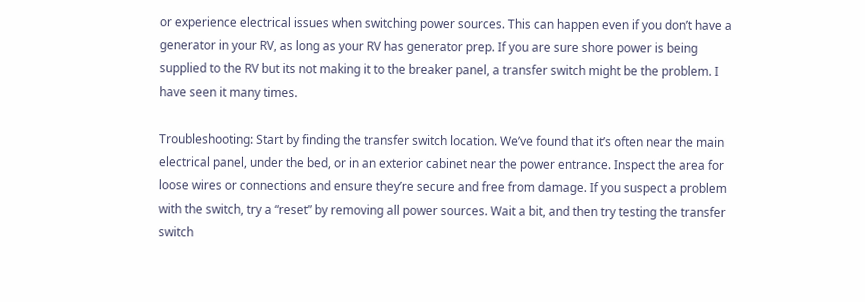or experience electrical issues when switching power sources. This can happen even if you don’t have a generator in your RV, as long as your RV has generator prep. If you are sure shore power is being supplied to the RV but its not making it to the breaker panel, a transfer switch might be the problem. I have seen it many times.

Troubleshooting: Start by finding the transfer switch location. We’ve found that it’s often near the main electrical panel, under the bed, or in an exterior cabinet near the power entrance. Inspect the area for loose wires or connections and ensure they’re secure and free from damage. If you suspect a problem with the switch, try a “reset” by removing all power sources. Wait a bit, and then try testing the transfer switch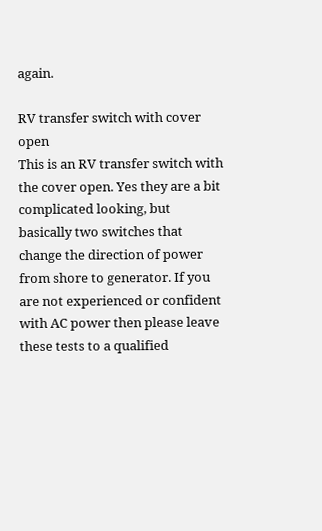again.

RV transfer switch with cover open
This is an RV transfer switch with the cover open. Yes they are a bit complicated looking, but basically two switches that change the direction of power from shore to generator. If you are not experienced or confident with AC power then please leave these tests to a qualified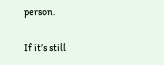person.

If it’s still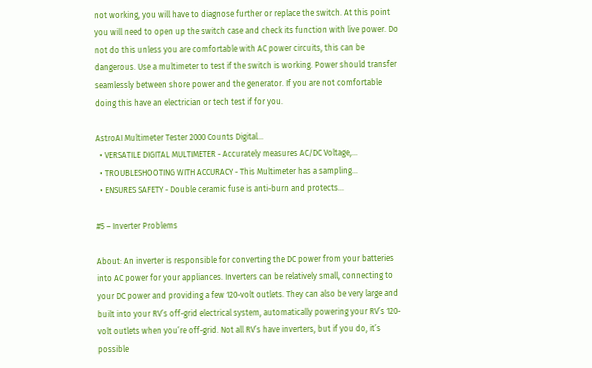not working, you will have to diagnose further or replace the switch. At this point you will need to open up the switch case and check its function with live power. Do not do this unless you are comfortable with AC power circuits, this can be dangerous. Use a multimeter to test if the switch is working. Power should transfer seamlessly between shore power and the generator. If you are not comfortable doing this have an electrician or tech test if for you.

AstroAI Multimeter Tester 2000 Counts Digital...
  • VERSATILE DIGITAL MULTIMETER - Accurately measures AC/DC Voltage,...
  • TROUBLESHOOTING WITH ACCURACY - This Multimeter has a sampling...
  • ENSURES SAFETY - Double ceramic fuse is anti-burn and protects...

#5 – Inverter Problems

About: An inverter is responsible for converting the DC power from your batteries into AC power for your appliances. Inverters can be relatively small, connecting to your DC power and providing a few 120-volt outlets. They can also be very large and built into your RV’s off-grid electrical system, automatically powering your RV’s 120-volt outlets when you’re off-grid. Not all RV’s have inverters, but if you do, it’s possible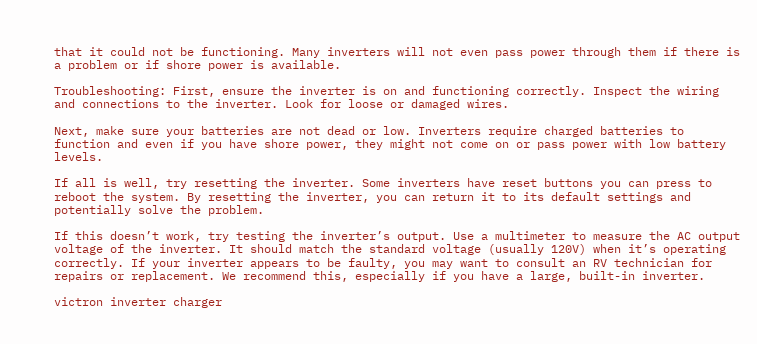that it could not be functioning. Many inverters will not even pass power through them if there is a problem or if shore power is available.

Troubleshooting: First, ensure the inverter is on and functioning correctly. Inspect the wiring and connections to the inverter. Look for loose or damaged wires.

Next, make sure your batteries are not dead or low. Inverters require charged batteries to function and even if you have shore power, they might not come on or pass power with low battery levels.

If all is well, try resetting the inverter. Some inverters have reset buttons you can press to reboot the system. By resetting the inverter, you can return it to its default settings and potentially solve the problem.

If this doesn’t work, try testing the inverter’s output. Use a multimeter to measure the AC output voltage of the inverter. It should match the standard voltage (usually 120V) when it’s operating correctly. If your inverter appears to be faulty, you may want to consult an RV technician for repairs or replacement. We recommend this, especially if you have a large, built-in inverter.

victron inverter charger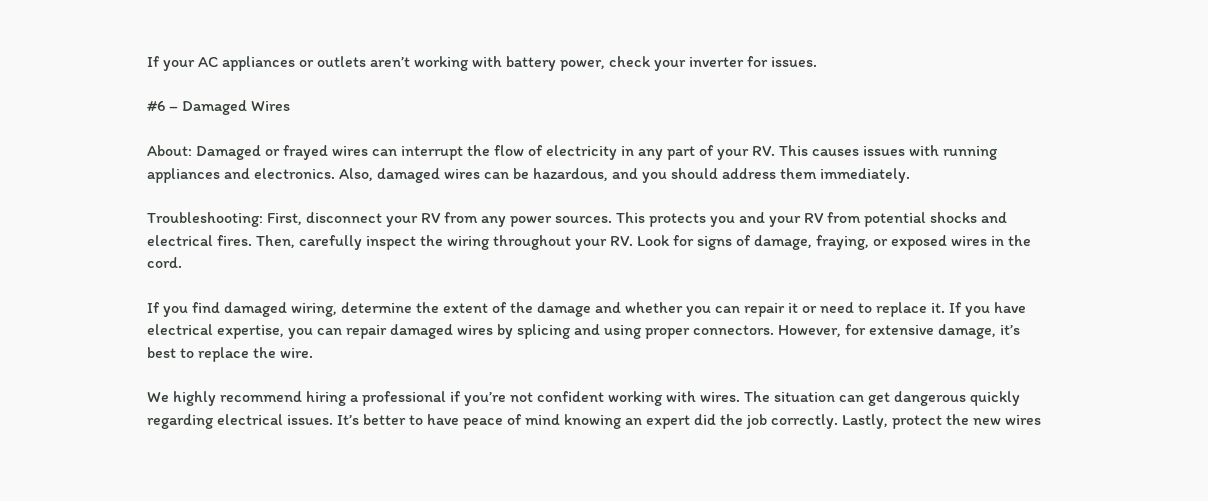If your AC appliances or outlets aren’t working with battery power, check your inverter for issues.

#6 – Damaged Wires

About: Damaged or frayed wires can interrupt the flow of electricity in any part of your RV. This causes issues with running appliances and electronics. Also, damaged wires can be hazardous, and you should address them immediately.

Troubleshooting: First, disconnect your RV from any power sources. This protects you and your RV from potential shocks and electrical fires. Then, carefully inspect the wiring throughout your RV. Look for signs of damage, fraying, or exposed wires in the cord.

If you find damaged wiring, determine the extent of the damage and whether you can repair it or need to replace it. If you have electrical expertise, you can repair damaged wires by splicing and using proper connectors. However, for extensive damage, it’s best to replace the wire.

We highly recommend hiring a professional if you’re not confident working with wires. The situation can get dangerous quickly regarding electrical issues. It’s better to have peace of mind knowing an expert did the job correctly. Lastly, protect the new wires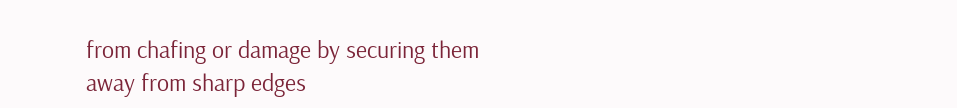from chafing or damage by securing them away from sharp edges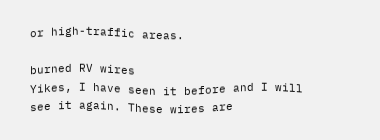or high-traffic areas.

burned RV wires
Yikes, I have seen it before and I will see it again. These wires are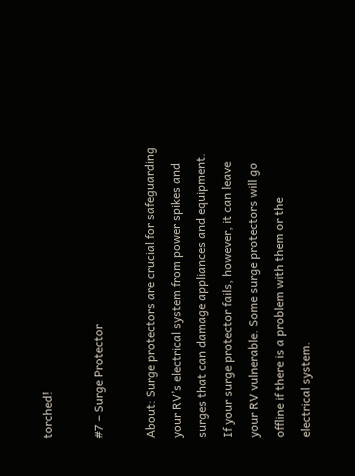torched!

#7 – Surge Protector

About: Surge protectors are crucial for safeguarding your RV’s electrical system from power spikes and surges that can damage appliances and equipment. If your surge protector fails, however, it can leave your RV vulnerable. Some surge protectors will go offline if there is a problem with them or the electrical system.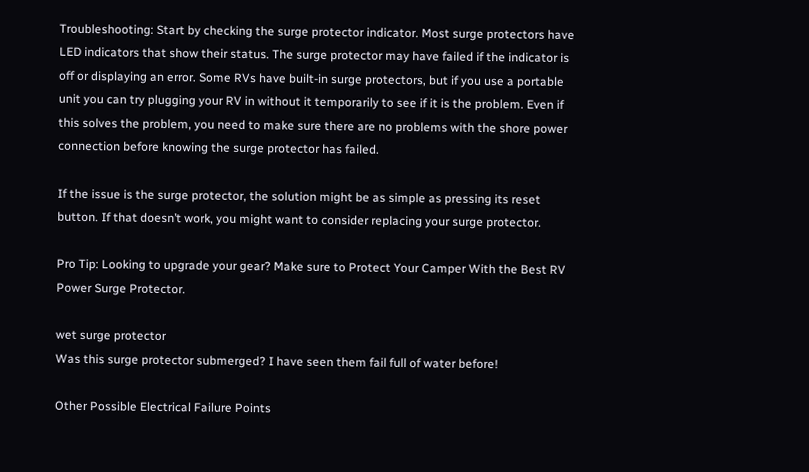Troubleshooting: Start by checking the surge protector indicator. Most surge protectors have LED indicators that show their status. The surge protector may have failed if the indicator is off or displaying an error. Some RVs have built-in surge protectors, but if you use a portable unit you can try plugging your RV in without it temporarily to see if it is the problem. Even if this solves the problem, you need to make sure there are no problems with the shore power connection before knowing the surge protector has failed.

If the issue is the surge protector, the solution might be as simple as pressing its reset button. If that doesn’t work, you might want to consider replacing your surge protector.

Pro Tip: Looking to upgrade your gear? Make sure to Protect Your Camper With the Best RV Power Surge Protector.

wet surge protector
Was this surge protector submerged? I have seen them fail full of water before!

Other Possible Electrical Failure Points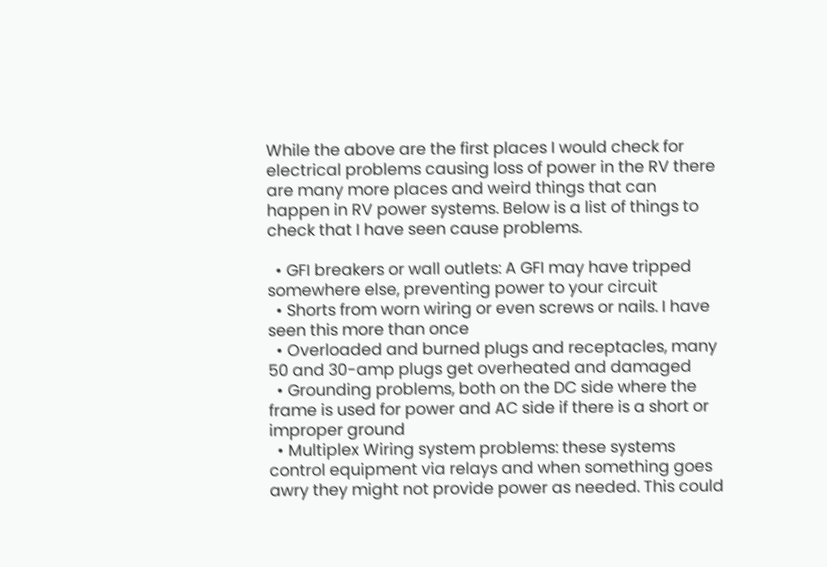While the above are the first places I would check for electrical problems causing loss of power in the RV there are many more places and weird things that can happen in RV power systems. Below is a list of things to check that I have seen cause problems.

  • GFI breakers or wall outlets: A GFI may have tripped somewhere else, preventing power to your circuit
  • Shorts from worn wiring or even screws or nails. I have seen this more than once
  • Overloaded and burned plugs and receptacles, many 50 and 30-amp plugs get overheated and damaged
  • Grounding problems, both on the DC side where the frame is used for power and AC side if there is a short or improper ground
  • Multiplex Wiring system problems: these systems control equipment via relays and when something goes awry they might not provide power as needed. This could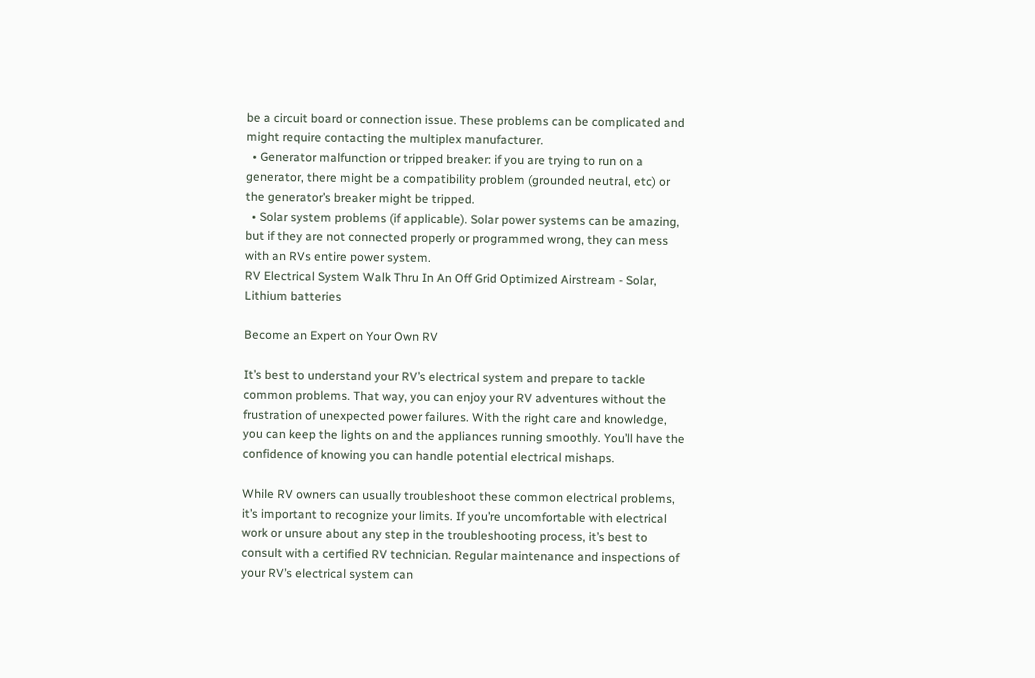be a circuit board or connection issue. These problems can be complicated and might require contacting the multiplex manufacturer.
  • Generator malfunction or tripped breaker: if you are trying to run on a generator, there might be a compatibility problem (grounded neutral, etc) or the generator’s breaker might be tripped.
  • Solar system problems (if applicable). Solar power systems can be amazing, but if they are not connected properly or programmed wrong, they can mess with an RVs entire power system.
RV Electrical System Walk Thru In An Off Grid Optimized Airstream - Solar, Lithium batteries

Become an Expert on Your Own RV

It’s best to understand your RV’s electrical system and prepare to tackle common problems. That way, you can enjoy your RV adventures without the frustration of unexpected power failures. With the right care and knowledge, you can keep the lights on and the appliances running smoothly. You’ll have the confidence of knowing you can handle potential electrical mishaps.

While RV owners can usually troubleshoot these common electrical problems, it’s important to recognize your limits. If you’re uncomfortable with electrical work or unsure about any step in the troubleshooting process, it’s best to consult with a certified RV technician. Regular maintenance and inspections of your RV’s electrical system can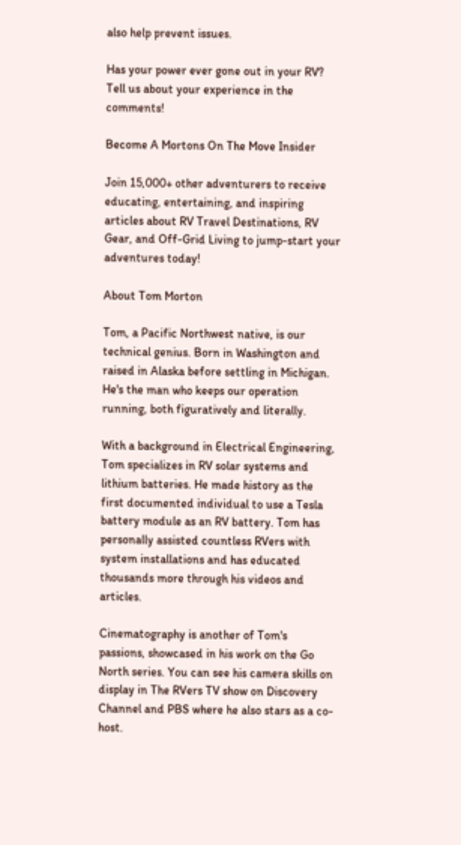also help prevent issues.

Has your power ever gone out in your RV? Tell us about your experience in the comments!

Become A Mortons On The Move Insider

Join 15,000+ other adventurers to receive educating, entertaining, and inspiring articles about RV Travel Destinations, RV Gear, and Off-Grid Living to jump-start your adventures today!

About Tom Morton

Tom, a Pacific Northwest native, is our technical genius. Born in Washington and raised in Alaska before settling in Michigan. He's the man who keeps our operation running, both figuratively and literally.

With a background in Electrical Engineering, Tom specializes in RV solar systems and lithium batteries. He made history as the first documented individual to use a Tesla battery module as an RV battery. Tom has personally assisted countless RVers with system installations and has educated thousands more through his videos and articles.

Cinematography is another of Tom's passions, showcased in his work on the Go North series. You can see his camera skills on display in The RVers TV show on Discovery Channel and PBS where he also stars as a co-host.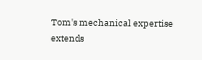Tom's mechanical expertise extends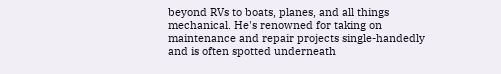beyond RVs to boats, planes, and all things mechanical. He's renowned for taking on maintenance and repair projects single-handedly and is often spotted underneath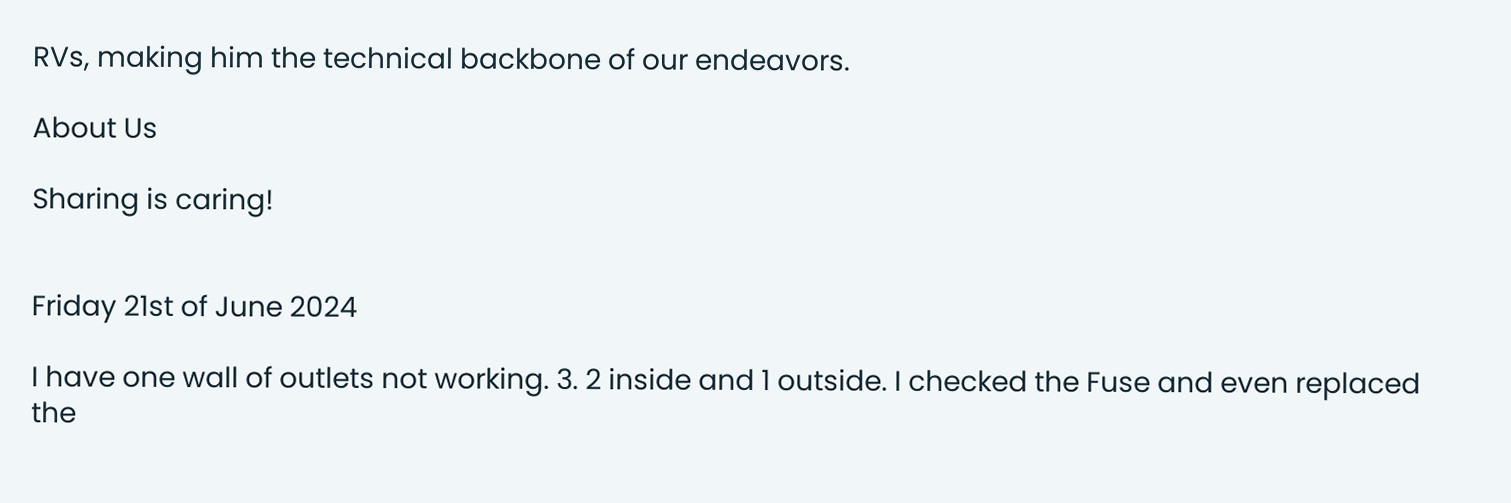RVs, making him the technical backbone of our endeavors.

About Us

Sharing is caring!


Friday 21st of June 2024

I have one wall of outlets not working. 3. 2 inside and 1 outside. I checked the Fuse and even replaced the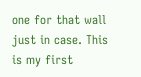one for that wall just in case. This is my first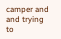camper and and trying to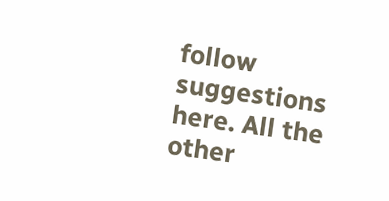follow suggestions here. All the other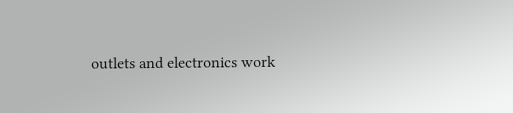outlets and electronics work